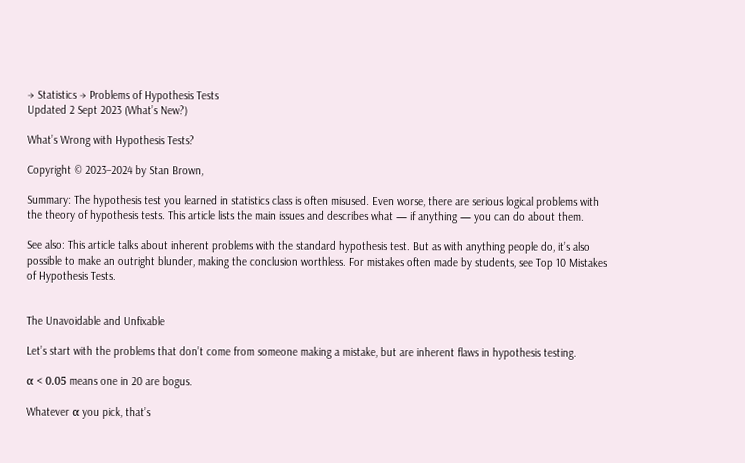→ Statistics → Problems of Hypothesis Tests
Updated 2 Sept 2023 (What’s New?)

What’s Wrong with Hypothesis Tests?

Copyright © 2023–2024 by Stan Brown,

Summary: The hypothesis test you learned in statistics class is often misused. Even worse, there are serious logical problems with the theory of hypothesis tests. This article lists the main issues and describes what — if anything — you can do about them.

See also: This article talks about inherent problems with the standard hypothesis test. But as with anything people do, it’s also possible to make an outright blunder, making the conclusion worthless. For mistakes often made by students, see Top 10 Mistakes of Hypothesis Tests.


The Unavoidable and Unfixable

Let’s start with the problems that don’t come from someone making a mistake, but are inherent flaws in hypothesis testing.

α < 0.05 means one in 20 are bogus.

Whatever α you pick, that’s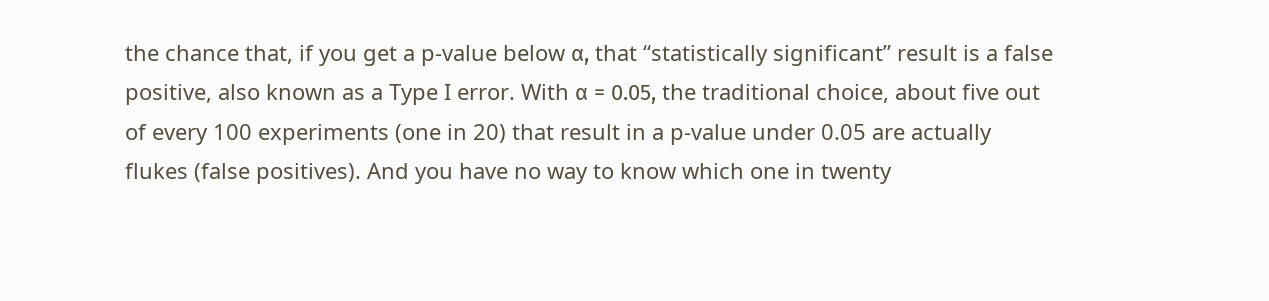the chance that, if you get a p-value below α, that “statistically significant” result is a false positive, also known as a Type I error. With α = 0.05, the traditional choice, about five out of every 100 experiments (one in 20) that result in a p-value under 0.05 are actually flukes (false positives). And you have no way to know which one in twenty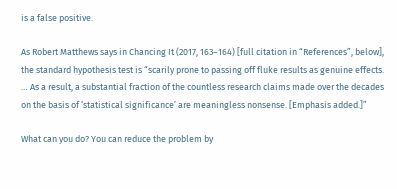is a false positive.

As Robert Matthews says in Chancing It (2017, 163–164) [full citation in “References”, below], the standard hypothesis test is “scarily prone to passing off fluke results as genuine effects. … As a result, a substantial fraction of the countless research claims made over the decades on the basis of ‘statistical significance’ are meaningless nonsense. [Emphasis added.]”

What can you do? You can reduce the problem by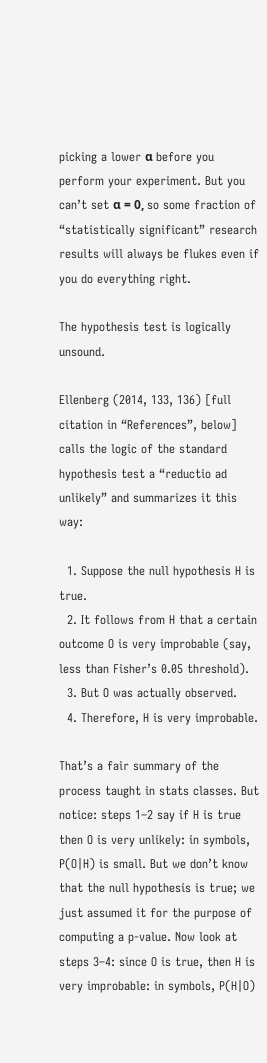picking a lower α before you perform your experiment. But you can’t set α = 0, so some fraction of “statistically significant” research results will always be flukes even if you do everything right.

The hypothesis test is logically unsound.

Ellenberg (2014, 133, 136) [full citation in “References”, below] calls the logic of the standard hypothesis test a “reductio ad unlikely” and summarizes it this way:

  1. Suppose the null hypothesis H is true.
  2. It follows from H that a certain outcome O is very improbable (say, less than Fisher’s 0.05 threshold).
  3. But O was actually observed.
  4. Therefore, H is very improbable.

That’s a fair summary of the process taught in stats classes. But notice: steps 1–2 say if H is true then O is very unlikely: in symbols, P(O|H) is small. But we don’t know that the null hypothesis is true; we just assumed it for the purpose of computing a p-value. Now look at steps 3–4: since O is true, then H is very improbable: in symbols, P(H|O)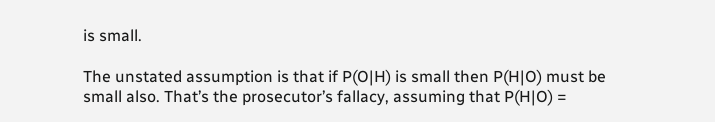is small.

The unstated assumption is that if P(O|H) is small then P(H|O) must be small also. That’s the prosecutor’s fallacy, assuming that P(H|O) =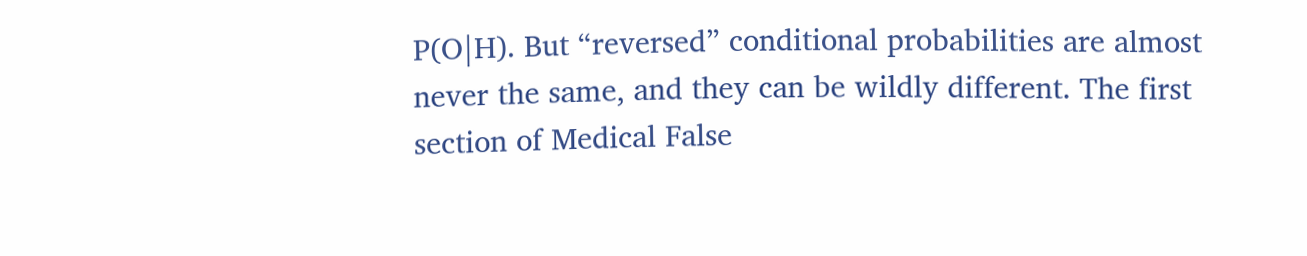P(O|H). But “reversed” conditional probabilities are almost never the same, and they can be wildly different. The first section of Medical False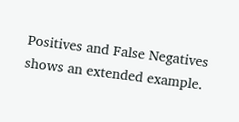Positives and False Negatives shows an extended example.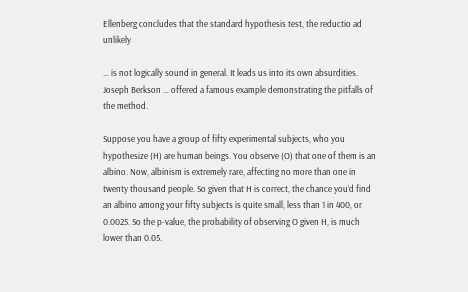Ellenberg concludes that the standard hypothesis test, the reductio ad unlikely

… is not logically sound in general. It leads us into its own absurdities. Joseph Berkson … offered a famous example demonstrating the pitfalls of the method.

Suppose you have a group of fifty experimental subjects, who you hypothesize (H) are human beings. You observe (O) that one of them is an albino. Now, albinism is extremely rare, affecting no more than one in twenty thousand people. So given that H is correct, the chance you’d find an albino among your fifty subjects is quite small, less than 1 in 400, or 0.0025. So the p-value, the probability of observing O given H, is much lower than 0.05.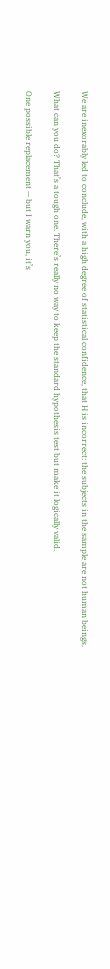We are inexorably led to conclude, with a high degree of statistical confidence, that H is incorrect: the subjects in the sample are not human beings.

What can you do? That’s a tough one. There’s really no way to keep the standard hypothesis test but make it logically valid.

One possible replacement — but I warn you, it’s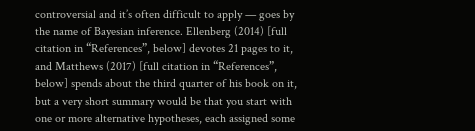controversial and it’s often difficult to apply — goes by the name of Bayesian inference. Ellenberg (2014) [full citation in “References”, below] devotes 21 pages to it, and Matthews (2017) [full citation in “References”, below] spends about the third quarter of his book on it, but a very short summary would be that you start with one or more alternative hypotheses, each assigned some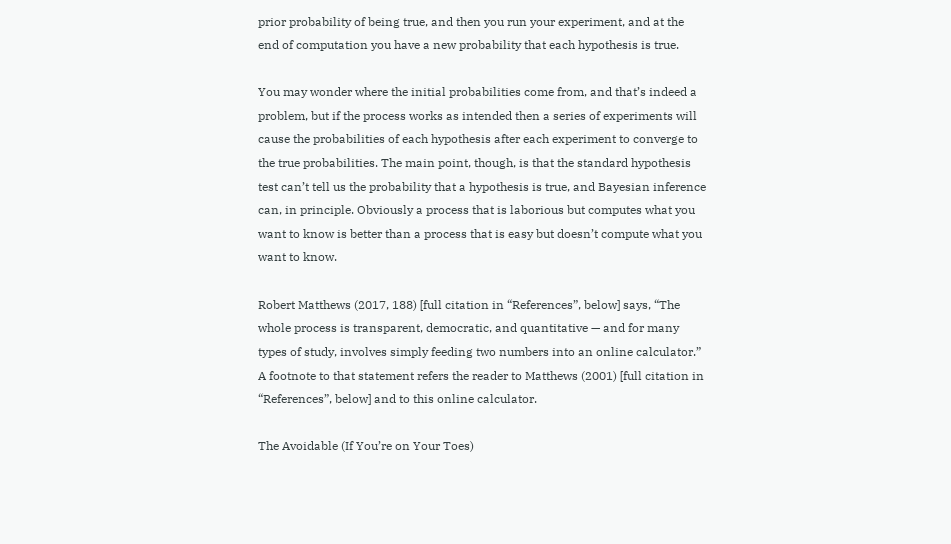prior probability of being true, and then you run your experiment, and at the end of computation you have a new probability that each hypothesis is true.

You may wonder where the initial probabilities come from, and that’s indeed a problem, but if the process works as intended then a series of experiments will cause the probabilities of each hypothesis after each experiment to converge to the true probabilities. The main point, though, is that the standard hypothesis test can’t tell us the probability that a hypothesis is true, and Bayesian inference can, in principle. Obviously a process that is laborious but computes what you want to know is better than a process that is easy but doesn’t compute what you want to know.

Robert Matthews (2017, 188) [full citation in “References”, below] says, “The whole process is transparent, democratic, and quantitative — and for many types of study, involves simply feeding two numbers into an online calculator.” A footnote to that statement refers the reader to Matthews (2001) [full citation in “References”, below] and to this online calculator.

The Avoidable (If You’re on Your Toes)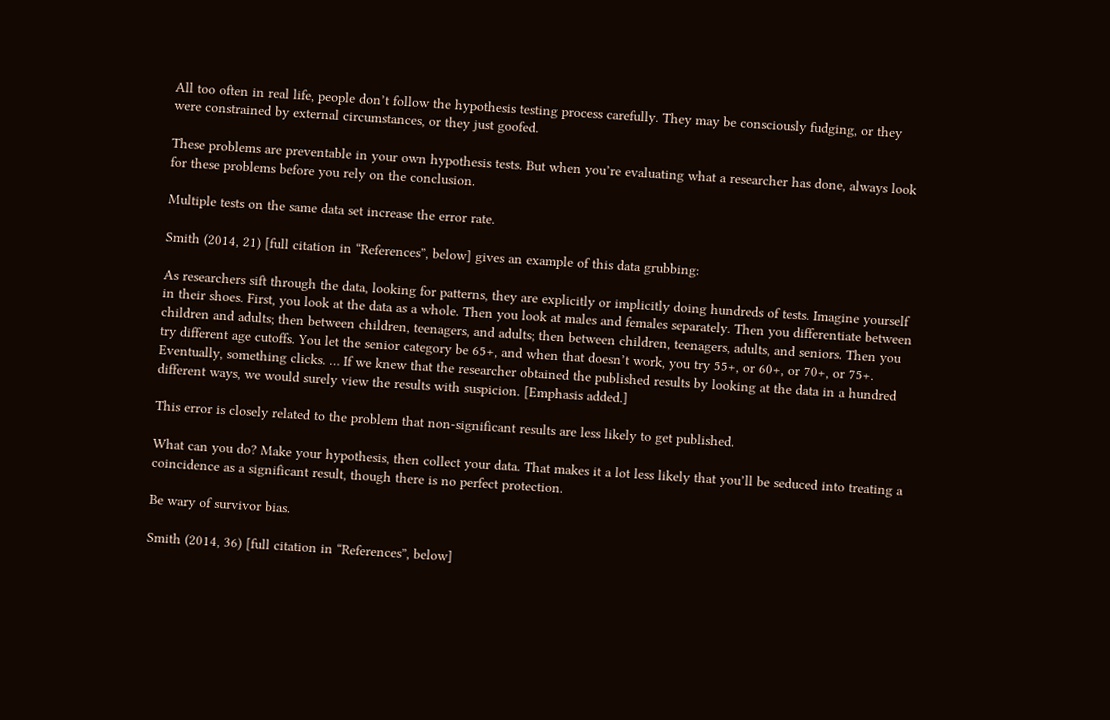All too often in real life, people don’t follow the hypothesis testing process carefully. They may be consciously fudging, or they were constrained by external circumstances, or they just goofed.

These problems are preventable in your own hypothesis tests. But when you’re evaluating what a researcher has done, always look for these problems before you rely on the conclusion.

Multiple tests on the same data set increase the error rate.

Smith (2014, 21) [full citation in “References”, below] gives an example of this data grubbing:

As researchers sift through the data, looking for patterns, they are explicitly or implicitly doing hundreds of tests. Imagine yourself in their shoes. First, you look at the data as a whole. Then you look at males and females separately. Then you differentiate between children and adults; then between children, teenagers, and adults; then between children, teenagers, adults, and seniors. Then you try different age cutoffs. You let the senior category be 65+, and when that doesn’t work, you try 55+, or 60+, or 70+, or 75+. Eventually, something clicks. … If we knew that the researcher obtained the published results by looking at the data in a hundred different ways, we would surely view the results with suspicion. [Emphasis added.]

This error is closely related to the problem that non-significant results are less likely to get published.

What can you do? Make your hypothesis, then collect your data. That makes it a lot less likely that you’ll be seduced into treating a coincidence as a significant result, though there is no perfect protection.

Be wary of survivor bias.

Smith (2014, 36) [full citation in “References”, below]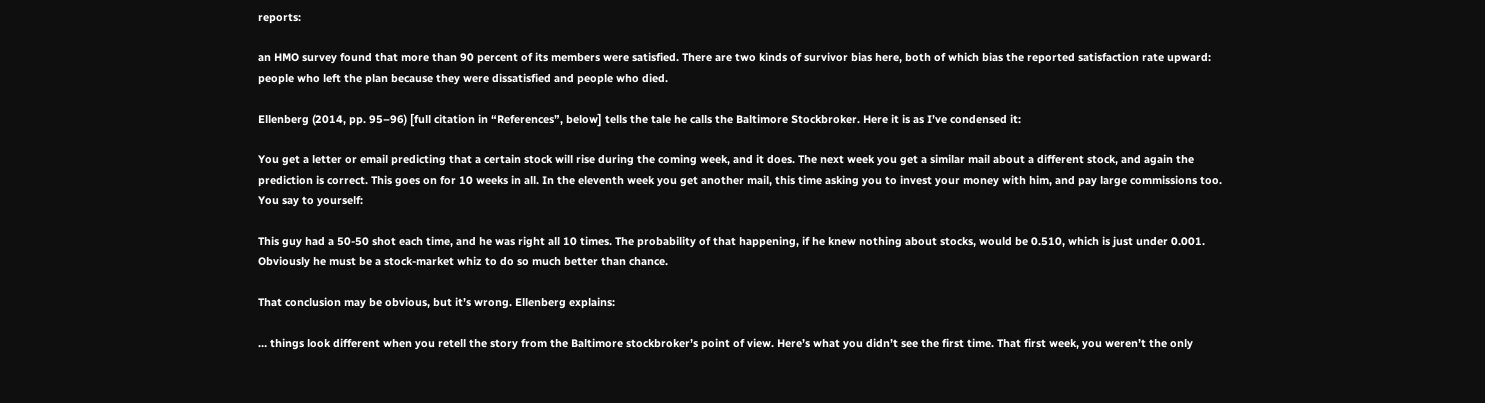reports:

an HMO survey found that more than 90 percent of its members were satisfied. There are two kinds of survivor bias here, both of which bias the reported satisfaction rate upward: people who left the plan because they were dissatisfied and people who died.

Ellenberg (2014, pp. 95–96) [full citation in “References”, below] tells the tale he calls the Baltimore Stockbroker. Here it is as I’ve condensed it:

You get a letter or email predicting that a certain stock will rise during the coming week, and it does. The next week you get a similar mail about a different stock, and again the prediction is correct. This goes on for 10 weeks in all. In the eleventh week you get another mail, this time asking you to invest your money with him, and pay large commissions too. You say to yourself:

This guy had a 50-50 shot each time, and he was right all 10 times. The probability of that happening, if he knew nothing about stocks, would be 0.510, which is just under 0.001. Obviously he must be a stock-market whiz to do so much better than chance.

That conclusion may be obvious, but it’s wrong. Ellenberg explains:

… things look different when you retell the story from the Baltimore stockbroker’s point of view. Here’s what you didn’t see the first time. That first week, you weren’t the only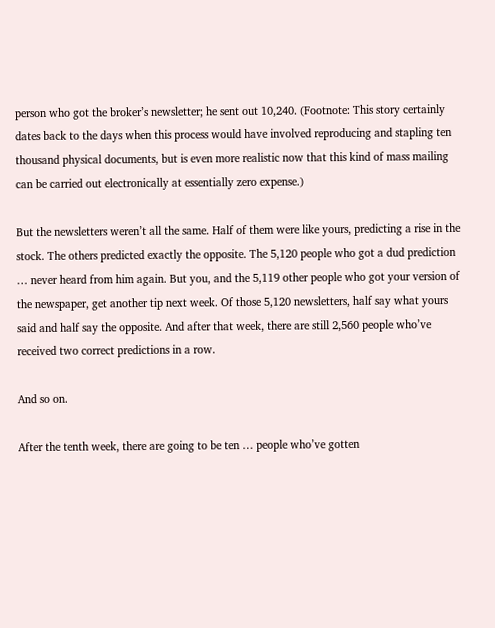person who got the broker’s newsletter; he sent out 10,240. (Footnote: This story certainly dates back to the days when this process would have involved reproducing and stapling ten thousand physical documents, but is even more realistic now that this kind of mass mailing can be carried out electronically at essentially zero expense.)

But the newsletters weren’t all the same. Half of them were like yours, predicting a rise in the stock. The others predicted exactly the opposite. The 5,120 people who got a dud prediction … never heard from him again. But you, and the 5,119 other people who got your version of the newspaper, get another tip next week. Of those 5,120 newsletters, half say what yours said and half say the opposite. And after that week, there are still 2,560 people who’ve received two correct predictions in a row.

And so on.

After the tenth week, there are going to be ten … people who’ve gotten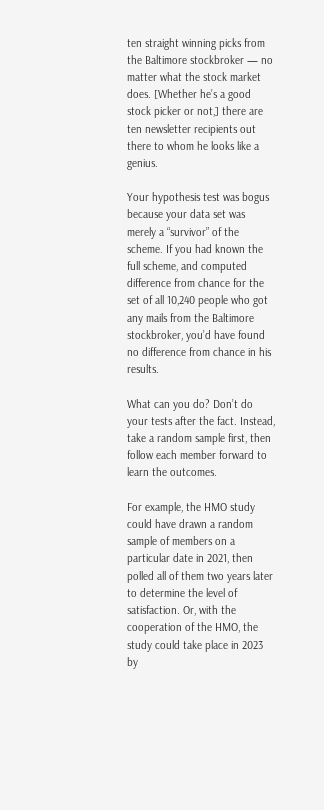ten straight winning picks from the Baltimore stockbroker — no matter what the stock market does. [Whether he’s a good stock picker or not,] there are ten newsletter recipients out there to whom he looks like a genius.

Your hypothesis test was bogus because your data set was merely a “survivor” of the scheme. If you had known the full scheme, and computed difference from chance for the set of all 10,240 people who got any mails from the Baltimore stockbroker, you’d have found no difference from chance in his results.

What can you do? Don’t do your tests after the fact. Instead, take a random sample first, then follow each member forward to learn the outcomes.

For example, the HMO study could have drawn a random sample of members on a particular date in 2021, then polled all of them two years later to determine the level of satisfaction. Or, with the cooperation of the HMO, the study could take place in 2023 by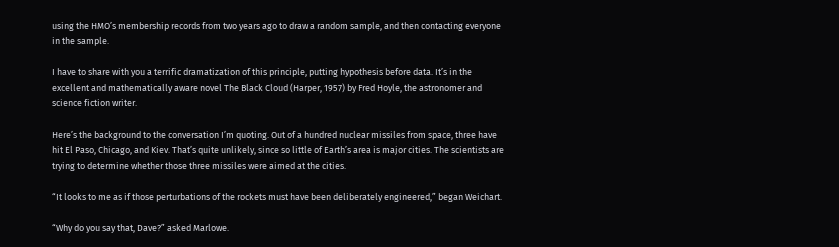using the HMO’s membership records from two years ago to draw a random sample, and then contacting everyone in the sample.

I have to share with you a terrific dramatization of this principle, putting hypothesis before data. It’s in the excellent and mathematically aware novel The Black Cloud (Harper, 1957) by Fred Hoyle, the astronomer and science fiction writer.

Here’s the background to the conversation I’m quoting. Out of a hundred nuclear missiles from space, three have hit El Paso, Chicago, and Kiev. That’s quite unlikely, since so little of Earth’s area is major cities. The scientists are trying to determine whether those three missiles were aimed at the cities.

“It looks to me as if those perturbations of the rockets must have been deliberately engineered,” began Weichart.

“Why do you say that, Dave?” asked Marlowe.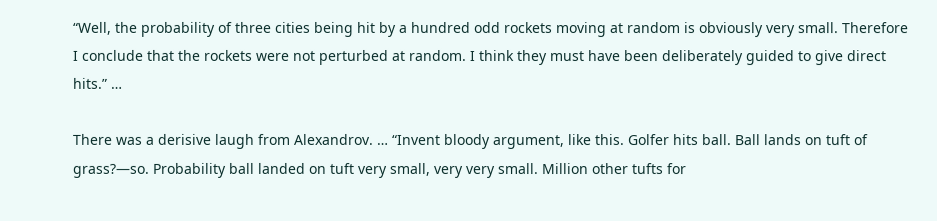“Well, the probability of three cities being hit by a hundred odd rockets moving at random is obviously very small. Therefore I conclude that the rockets were not perturbed at random. I think they must have been deliberately guided to give direct hits.” …

There was a derisive laugh from Alexandrov. … “Invent bloody argument, like this. Golfer hits ball. Ball lands on tuft of grass?—so. Probability ball landed on tuft very small, very very small. Million other tufts for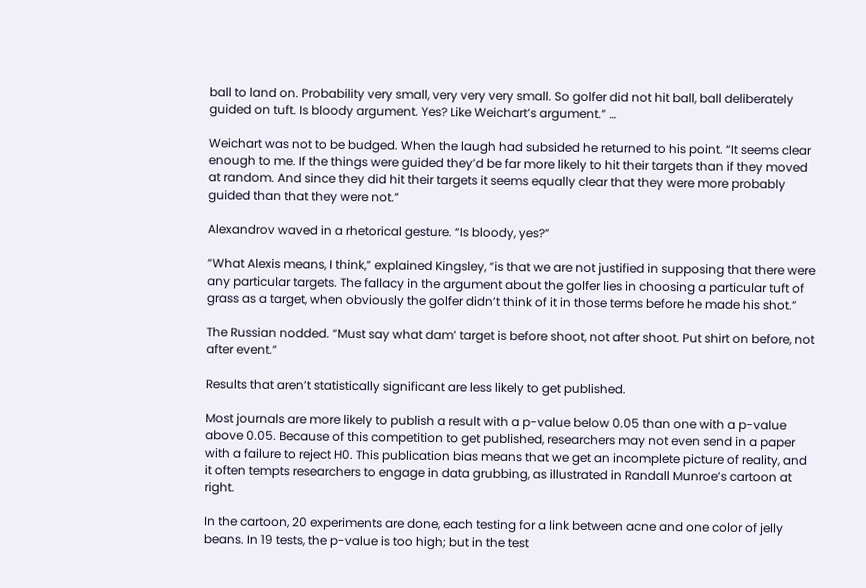ball to land on. Probability very small, very very very small. So golfer did not hit ball, ball deliberately guided on tuft. Is bloody argument. Yes? Like Weichart’s argument.” …

Weichart was not to be budged. When the laugh had subsided he returned to his point. “It seems clear enough to me. If the things were guided they’d be far more likely to hit their targets than if they moved at random. And since they did hit their targets it seems equally clear that they were more probably guided than that they were not.”

Alexandrov waved in a rhetorical gesture. “Is bloody, yes?”

“What Alexis means, I think,” explained Kingsley, “is that we are not justified in supposing that there were any particular targets. The fallacy in the argument about the golfer lies in choosing a particular tuft of grass as a target, when obviously the golfer didn’t think of it in those terms before he made his shot.”

The Russian nodded. “Must say what dam’ target is before shoot, not after shoot. Put shirt on before, not after event.”

Results that aren’t statistically significant are less likely to get published.

Most journals are more likely to publish a result with a p-value below 0.05 than one with a p-value above 0.05. Because of this competition to get published, researchers may not even send in a paper with a failure to reject H0. This publication bias means that we get an incomplete picture of reality, and it often tempts researchers to engage in data grubbing, as illustrated in Randall Munroe’s cartoon at right.

In the cartoon, 20 experiments are done, each testing for a link between acne and one color of jelly beans. In 19 tests, the p-value is too high; but in the test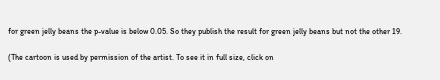for green jelly beans the p-value is below 0.05. So they publish the result for green jelly beans but not the other 19.

(The cartoon is used by permission of the artist. To see it in full size, click on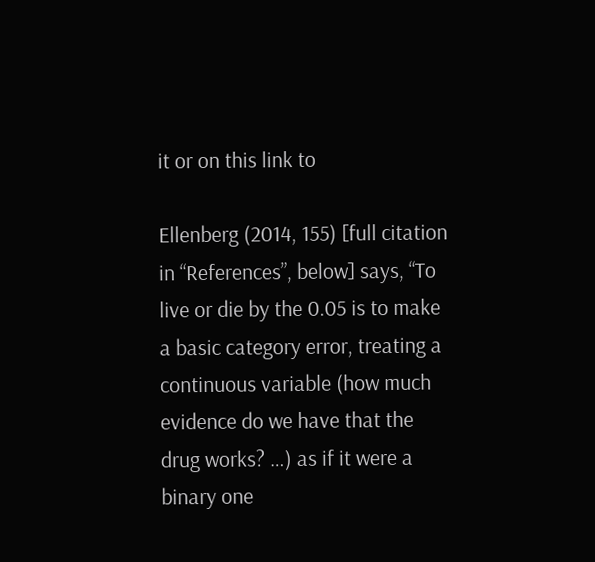it or on this link to

Ellenberg (2014, 155) [full citation in “References”, below] says, “To live or die by the 0.05 is to make a basic category error, treating a continuous variable (how much evidence do we have that the drug works? …) as if it were a binary one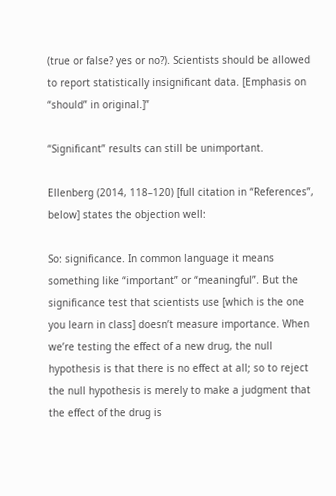(true or false? yes or no?). Scientists should be allowed to report statistically insignificant data. [Emphasis on “should” in original.]”

“Significant” results can still be unimportant.

Ellenberg (2014, 118–120) [full citation in “References”, below] states the objection well:

So: significance. In common language it means something like “important” or “meaningful”. But the significance test that scientists use [which is the one you learn in class] doesn’t measure importance. When we’re testing the effect of a new drug, the null hypothesis is that there is no effect at all; so to reject the null hypothesis is merely to make a judgment that the effect of the drug is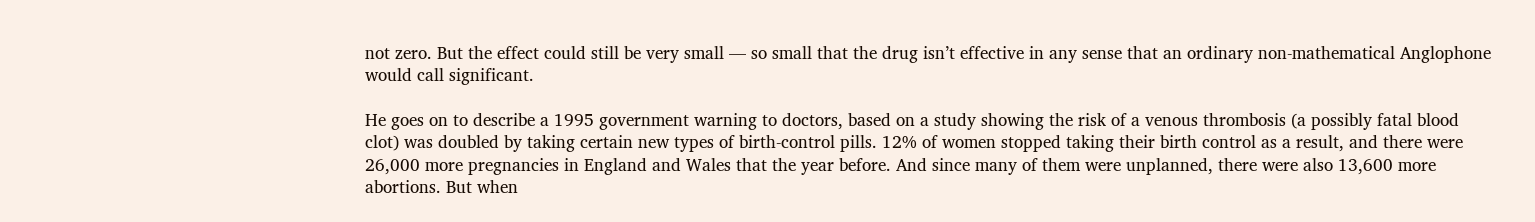not zero. But the effect could still be very small — so small that the drug isn’t effective in any sense that an ordinary non-mathematical Anglophone would call significant.

He goes on to describe a 1995 government warning to doctors, based on a study showing the risk of a venous thrombosis (a possibly fatal blood clot) was doubled by taking certain new types of birth-control pills. 12% of women stopped taking their birth control as a result, and there were 26,000 more pregnancies in England and Wales that the year before. And since many of them were unplanned, there were also 13,600 more abortions. But when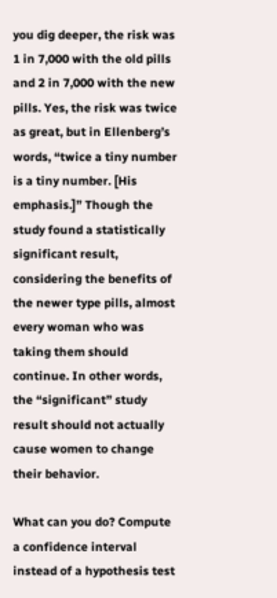you dig deeper, the risk was 1 in 7,000 with the old pills and 2 in 7,000 with the new pills. Yes, the risk was twice as great, but in Ellenberg’s words, “twice a tiny number is a tiny number. [His emphasis.]” Though the study found a statistically significant result, considering the benefits of the newer type pills, almost every woman who was taking them should continue. In other words, the “significant” study result should not actually cause women to change their behavior.

What can you do? Compute a confidence interval instead of a hypothesis test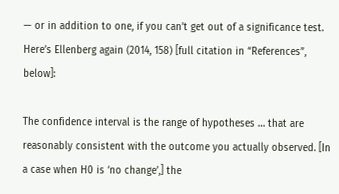— or in addition to one, if you can’t get out of a significance test. Here’s Ellenberg again (2014, 158) [full citation in “References”, below]:

The confidence interval is the range of hypotheses … that are reasonably consistent with the outcome you actually observed. [In a case when H0 is ‘no change’,] the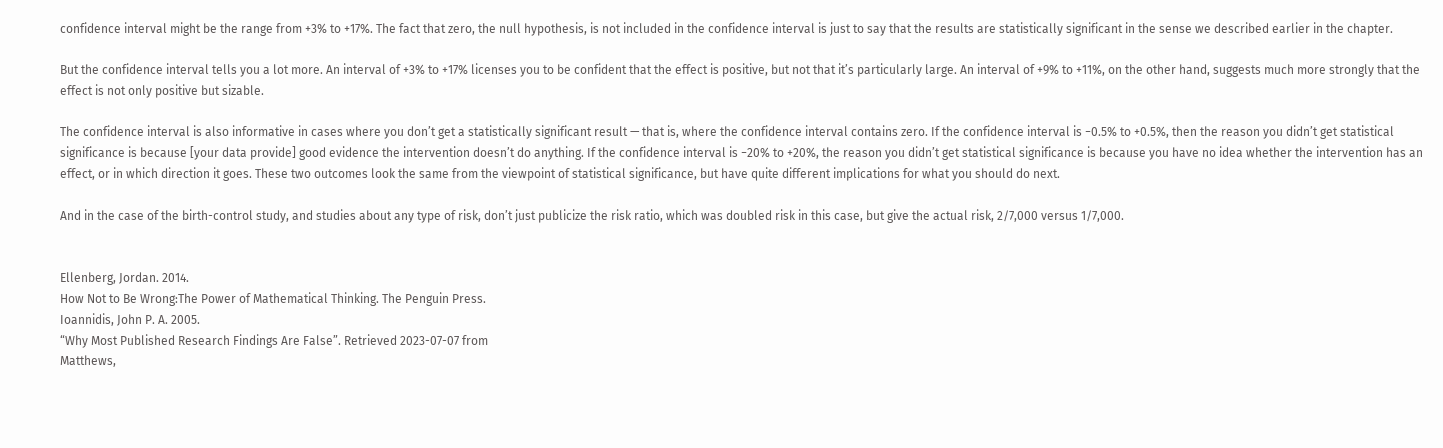confidence interval might be the range from +3% to +17%. The fact that zero, the null hypothesis, is not included in the confidence interval is just to say that the results are statistically significant in the sense we described earlier in the chapter.

But the confidence interval tells you a lot more. An interval of +3% to +17% licenses you to be confident that the effect is positive, but not that it’s particularly large. An interval of +9% to +11%, on the other hand, suggests much more strongly that the effect is not only positive but sizable.

The confidence interval is also informative in cases where you don’t get a statistically significant result — that is, where the confidence interval contains zero. If the confidence interval is −0.5% to +0.5%, then the reason you didn’t get statistical significance is because [your data provide] good evidence the intervention doesn’t do anything. If the confidence interval is −20% to +20%, the reason you didn’t get statistical significance is because you have no idea whether the intervention has an effect, or in which direction it goes. These two outcomes look the same from the viewpoint of statistical significance, but have quite different implications for what you should do next.

And in the case of the birth-control study, and studies about any type of risk, don’t just publicize the risk ratio, which was doubled risk in this case, but give the actual risk, 2/7,000 versus 1/7,000.


Ellenberg, Jordan. 2014.
How Not to Be Wrong:The Power of Mathematical Thinking. The Penguin Press.
Ioannidis, John P. A. 2005.
“Why Most Published Research Findings Are False”. Retrieved 2023-07-07 from
Matthews,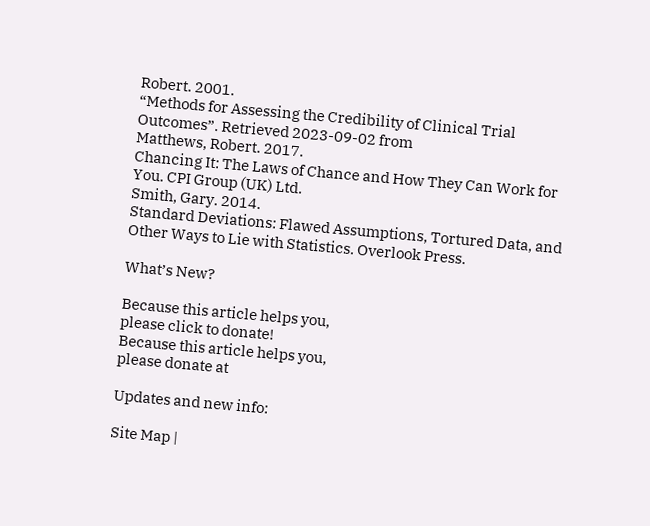Robert. 2001.
“Methods for Assessing the Credibility of Clinical Trial Outcomes”. Retrieved 2023-09-02 from
Matthews, Robert. 2017.
Chancing It: The Laws of Chance and How They Can Work for You. CPI Group (UK) Ltd.
Smith, Gary. 2014.
Standard Deviations: Flawed Assumptions, Tortured Data, and Other Ways to Lie with Statistics. Overlook Press.

What’s New?

Because this article helps you,
please click to donate!
Because this article helps you,
please donate at

Updates and new info:

Site Map |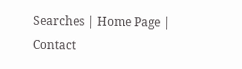Searches | Home Page | Contact